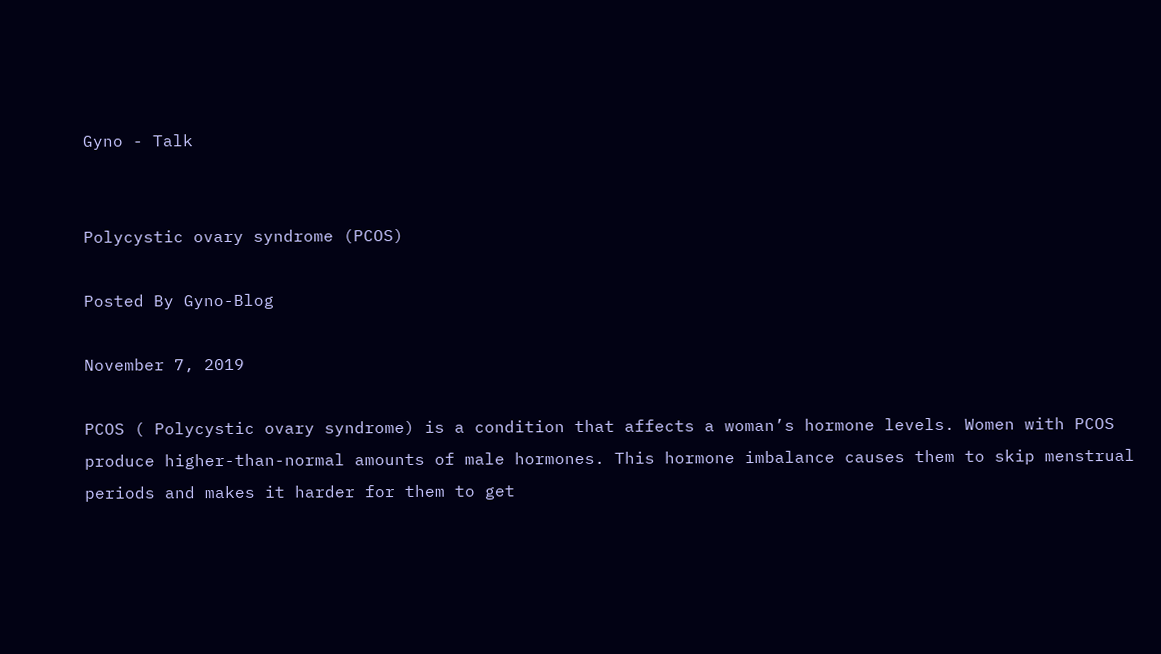Gyno - Talk


Polycystic ovary syndrome (PCOS)

Posted By Gyno-Blog

November 7, 2019

PCOS ( Polycystic ovary syndrome) is a condition that affects a woman’s hormone levels. Women with PCOS produce higher-than-normal amounts of male hormones. This hormone imbalance causes them to skip menstrual periods and makes it harder for them to get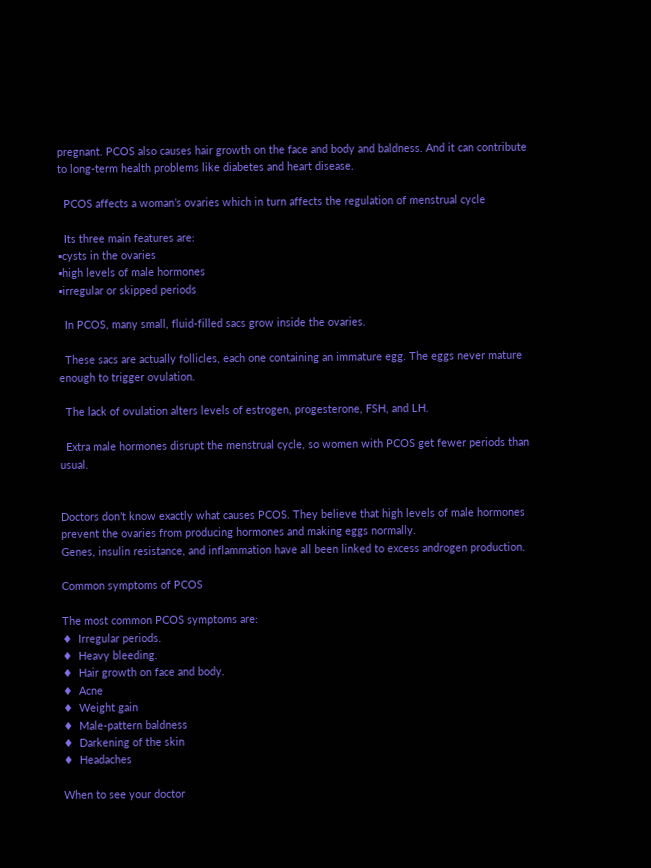pregnant. PCOS also causes hair growth on the face and body and baldness. And it can contribute to long-term health problems like diabetes and heart disease.

  PCOS affects a woman’s ovaries which in turn affects the regulation of menstrual cycle

  Its three main features are:
▪cysts in the ovaries
▪high levels of male hormones
▪irregular or skipped periods

  In PCOS, many small, fluid-filled sacs grow inside the ovaries.

  These sacs are actually follicles, each one containing an immature egg. The eggs never mature enough to trigger ovulation.

  The lack of ovulation alters levels of estrogen, progesterone, FSH, and LH.

  Extra male hormones disrupt the menstrual cycle, so women with PCOS get fewer periods than usual.


Doctors don’t know exactly what causes PCOS. They believe that high levels of male hormones prevent the ovaries from producing hormones and making eggs normally.
Genes, insulin resistance, and inflammation have all been linked to excess androgen production.

Common symptoms of PCOS

The most common PCOS symptoms are:
♦  Irregular periods.
♦  Heavy bleeding.
♦  Hair growth on face and body.
♦  Acne
♦  Weight gain
♦  Male-pattern baldness
♦  Darkening of the skin
♦  Headaches

When to see your doctor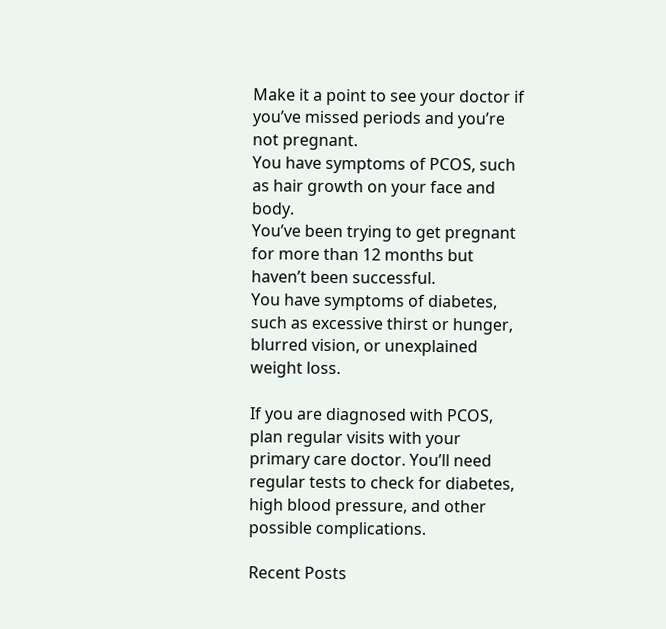Make it a point to see your doctor if
you’ve missed periods and you’re not pregnant.
You have symptoms of PCOS, such as hair growth on your face and body.
You’ve been trying to get pregnant for more than 12 months but haven’t been successful.
You have symptoms of diabetes, such as excessive thirst or hunger, blurred vision, or unexplained weight loss.

If you are diagnosed with PCOS, plan regular visits with your primary care doctor. You’ll need regular tests to check for diabetes, high blood pressure, and other possible complications.

Recent Posts